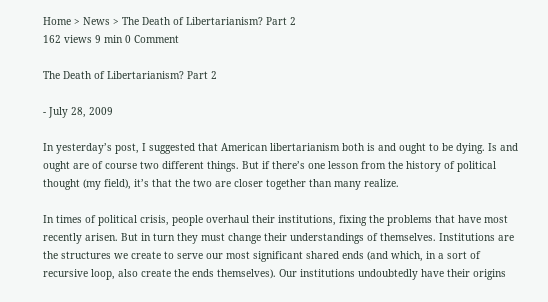Home > News > The Death of Libertarianism? Part 2
162 views 9 min 0 Comment

The Death of Libertarianism? Part 2

- July 28, 2009

In yesterday’s post, I suggested that American libertarianism both is and ought to be dying. Is and ought are of course two different things. But if there’s one lesson from the history of political thought (my field), it’s that the two are closer together than many realize.

In times of political crisis, people overhaul their institutions, fixing the problems that have most recently arisen. But in turn they must change their understandings of themselves. Institutions are the structures we create to serve our most significant shared ends (and which, in a sort of recursive loop, also create the ends themselves). Our institutions undoubtedly have their origins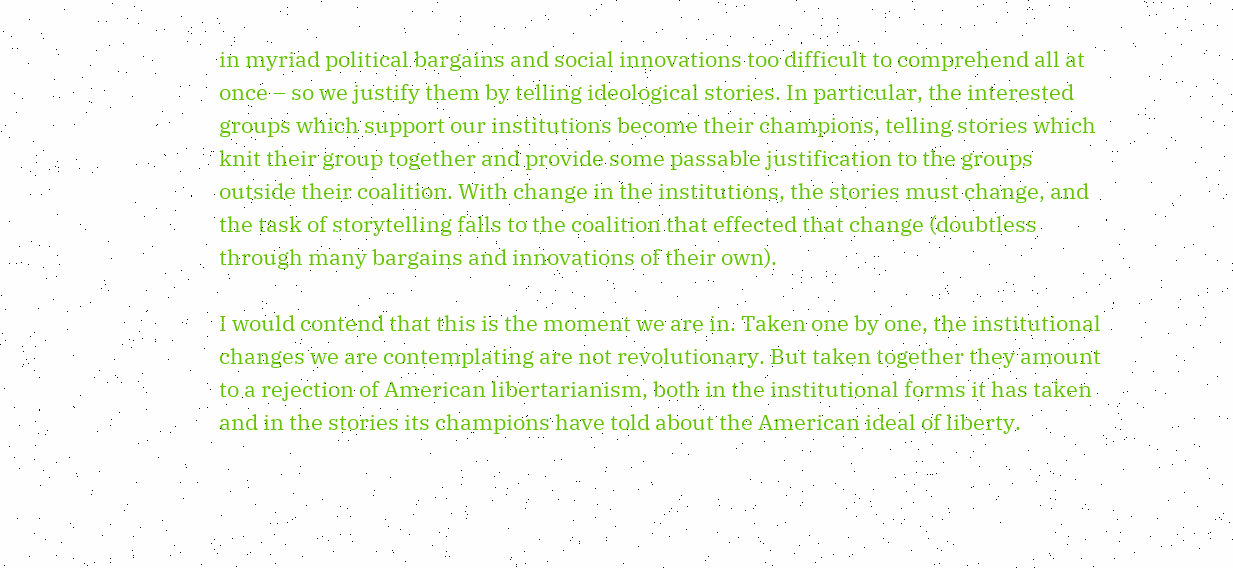in myriad political bargains and social innovations too difficult to comprehend all at once – so we justify them by telling ideological stories. In particular, the interested groups which support our institutions become their champions, telling stories which knit their group together and provide some passable justification to the groups outside their coalition. With change in the institutions, the stories must change, and the task of storytelling falls to the coalition that effected that change (doubtless through many bargains and innovations of their own).

I would contend that this is the moment we are in. Taken one by one, the institutional changes we are contemplating are not revolutionary. But taken together they amount to a rejection of American libertarianism, both in the institutional forms it has taken and in the stories its champions have told about the American ideal of liberty.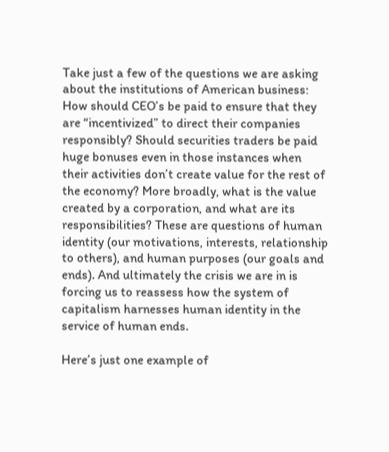Take just a few of the questions we are asking about the institutions of American business: How should CEO’s be paid to ensure that they are “incentivized” to direct their companies responsibly? Should securities traders be paid huge bonuses even in those instances when their activities don’t create value for the rest of the economy? More broadly, what is the value created by a corporation, and what are its responsibilities? These are questions of human identity (our motivations, interests, relationship to others), and human purposes (our goals and ends). And ultimately the crisis we are in is forcing us to reassess how the system of capitalism harnesses human identity in the service of human ends.

Here’s just one example of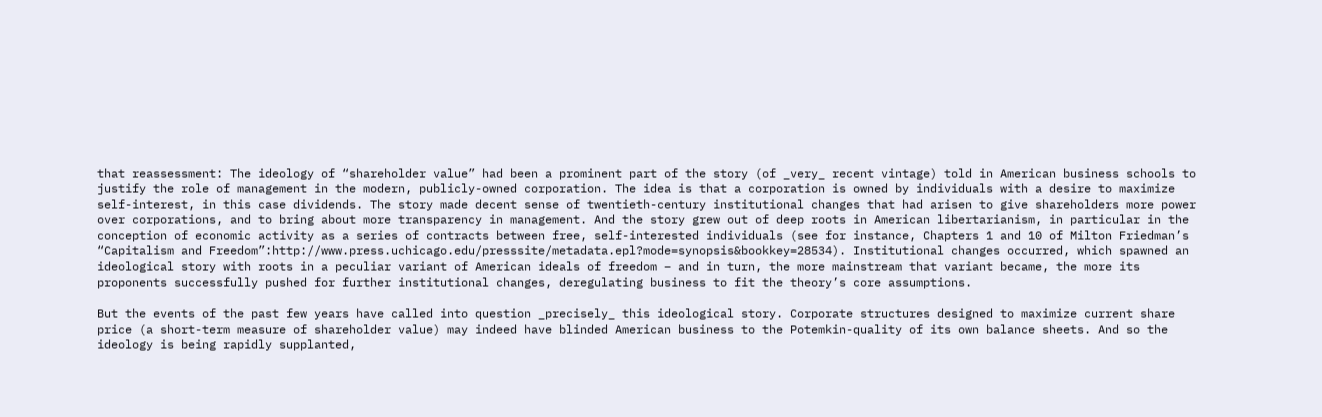that reassessment: The ideology of “shareholder value” had been a prominent part of the story (of _very_ recent vintage) told in American business schools to justify the role of management in the modern, publicly-owned corporation. The idea is that a corporation is owned by individuals with a desire to maximize self-interest, in this case dividends. The story made decent sense of twentieth-century institutional changes that had arisen to give shareholders more power over corporations, and to bring about more transparency in management. And the story grew out of deep roots in American libertarianism, in particular in the conception of economic activity as a series of contracts between free, self-interested individuals (see for instance, Chapters 1 and 10 of Milton Friedman’s “Capitalism and Freedom”:http://www.press.uchicago.edu/presssite/metadata.epl?mode=synopsis&bookkey=28534). Institutional changes occurred, which spawned an ideological story with roots in a peculiar variant of American ideals of freedom – and in turn, the more mainstream that variant became, the more its proponents successfully pushed for further institutional changes, deregulating business to fit the theory’s core assumptions.

But the events of the past few years have called into question _precisely_ this ideological story. Corporate structures designed to maximize current share price (a short-term measure of shareholder value) may indeed have blinded American business to the Potemkin-quality of its own balance sheets. And so the ideology is being rapidly supplanted,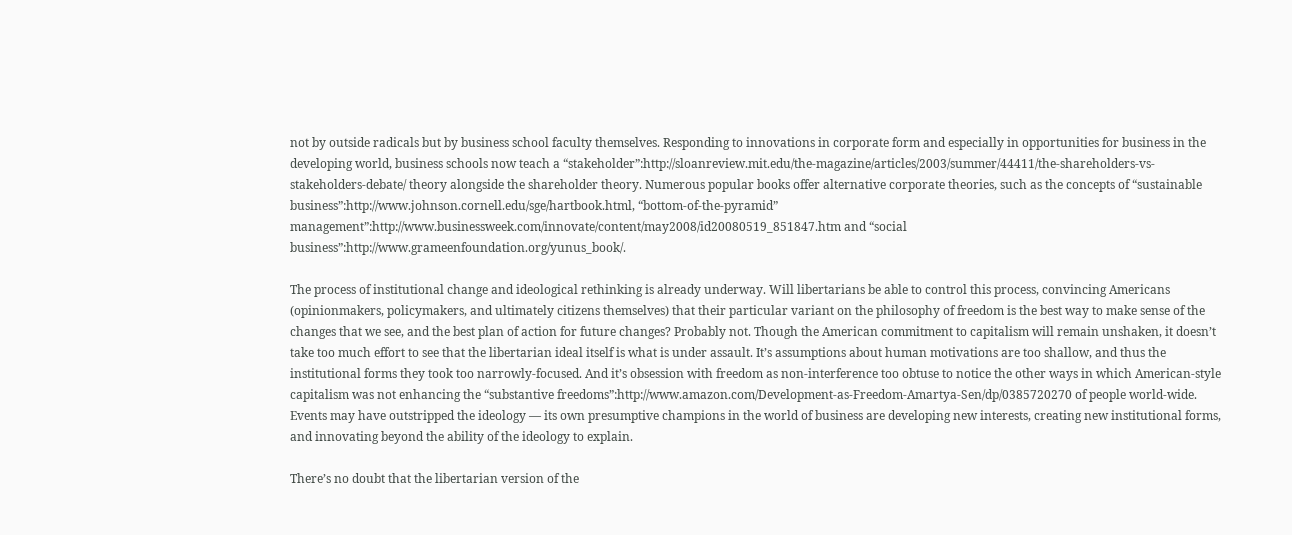not by outside radicals but by business school faculty themselves. Responding to innovations in corporate form and especially in opportunities for business in the developing world, business schools now teach a “stakeholder”:http://sloanreview.mit.edu/the-magazine/articles/2003/summer/44411/the-shareholders-vs-stakeholders-debate/ theory alongside the shareholder theory. Numerous popular books offer alternative corporate theories, such as the concepts of “sustainable business”:http://www.johnson.cornell.edu/sge/hartbook.html, “bottom-of-the-pyramid” management”:http://www.businessweek.com/innovate/content/may2008/id20080519_851847.htm and “social business”:http://www.grameenfoundation.org/yunus_book/.

The process of institutional change and ideological rethinking is already underway. Will libertarians be able to control this process, convincing Americans (opinionmakers, policymakers, and ultimately citizens themselves) that their particular variant on the philosophy of freedom is the best way to make sense of the changes that we see, and the best plan of action for future changes? Probably not. Though the American commitment to capitalism will remain unshaken, it doesn’t take too much effort to see that the libertarian ideal itself is what is under assault. It’s assumptions about human motivations are too shallow, and thus the institutional forms they took too narrowly-focused. And it’s obsession with freedom as non-interference too obtuse to notice the other ways in which American-style capitalism was not enhancing the “substantive freedoms”:http://www.amazon.com/Development-as-Freedom-Amartya-Sen/dp/0385720270 of people world-wide. Events may have outstripped the ideology — its own presumptive champions in the world of business are developing new interests, creating new institutional forms, and innovating beyond the ability of the ideology to explain.

There’s no doubt that the libertarian version of the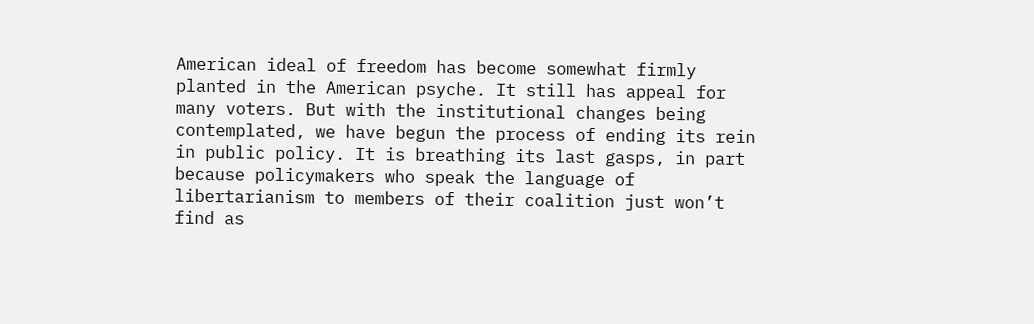American ideal of freedom has become somewhat firmly planted in the American psyche. It still has appeal for many voters. But with the institutional changes being contemplated, we have begun the process of ending its rein in public policy. It is breathing its last gasps, in part because policymakers who speak the language of libertarianism to members of their coalition just won’t find as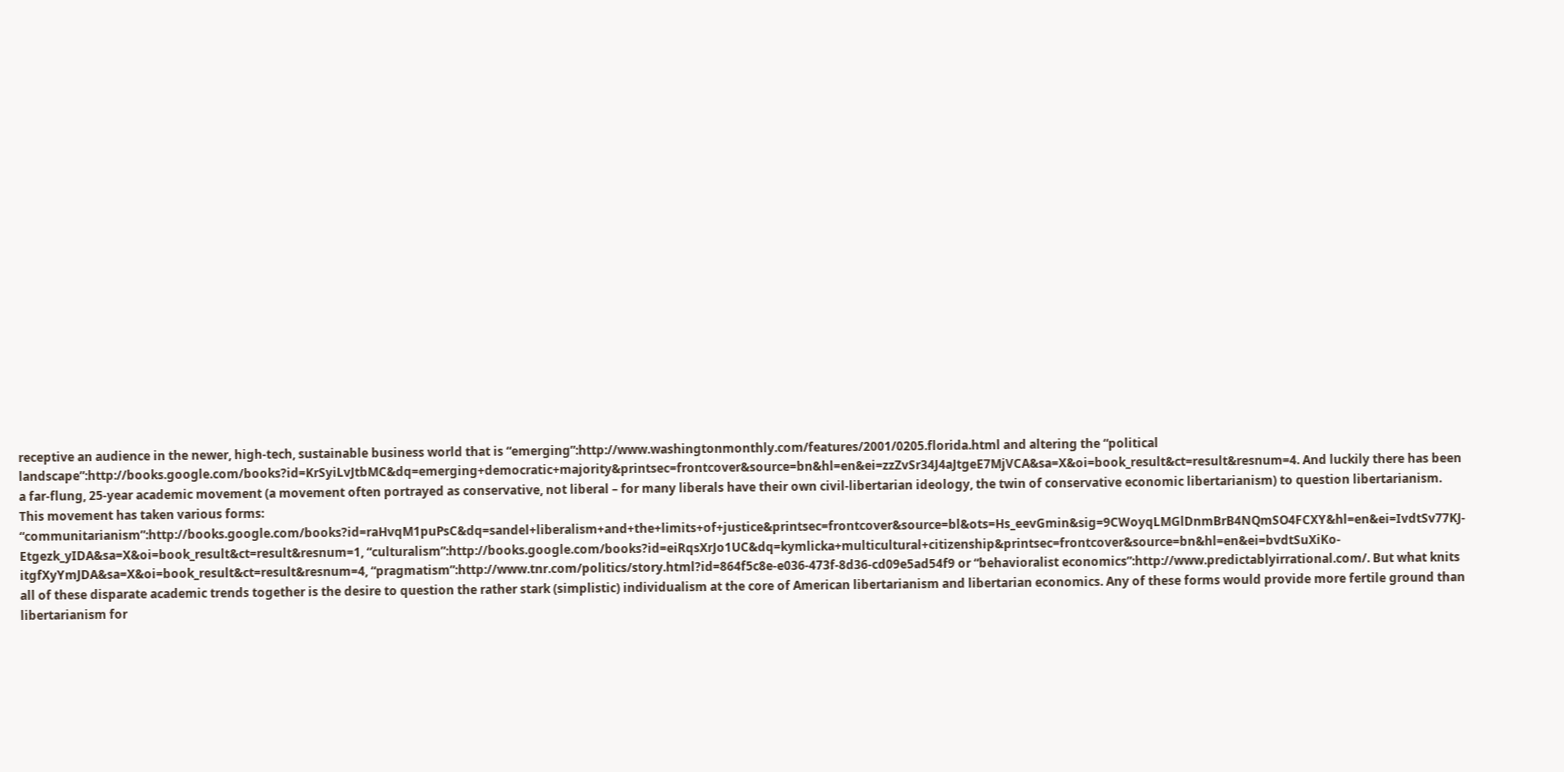receptive an audience in the newer, high-tech, sustainable business world that is “emerging”:http://www.washingtonmonthly.com/features/2001/0205.florida.html and altering the “political landscape”:http://books.google.com/books?id=KrSyiLvJtbMC&dq=emerging+democratic+majority&printsec=frontcover&source=bn&hl=en&ei=zzZvSr34J4aJtgeE7MjVCA&sa=X&oi=book_result&ct=result&resnum=4. And luckily there has been a far-flung, 25-year academic movement (a movement often portrayed as conservative, not liberal – for many liberals have their own civil-libertarian ideology, the twin of conservative economic libertarianism) to question libertarianism. This movement has taken various forms: “communitarianism”:http://books.google.com/books?id=raHvqM1puPsC&dq=sandel+liberalism+and+the+limits+of+justice&printsec=frontcover&source=bl&ots=Hs_eevGmin&sig=9CWoyqLMGlDnmBrB4NQmSO4FCXY&hl=en&ei=IvdtSv77KJ-Etgezk_yIDA&sa=X&oi=book_result&ct=result&resnum=1, “culturalism”:http://books.google.com/books?id=eiRqsXrJo1UC&dq=kymlicka+multicultural+citizenship&printsec=frontcover&source=bn&hl=en&ei=bvdtSuXiKo-itgfXyYmJDA&sa=X&oi=book_result&ct=result&resnum=4, “pragmatism”:http://www.tnr.com/politics/story.html?id=864f5c8e-e036-473f-8d36-cd09e5ad54f9 or “behavioralist economics”:http://www.predictablyirrational.com/. But what knits all of these disparate academic trends together is the desire to question the rather stark (simplistic) individualism at the core of American libertarianism and libertarian economics. Any of these forms would provide more fertile ground than libertarianism for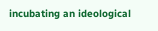incubating an ideological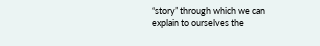“story” through which we can explain to ourselves the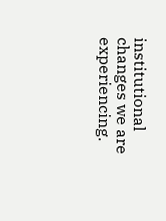institutional changes we are experiencing.